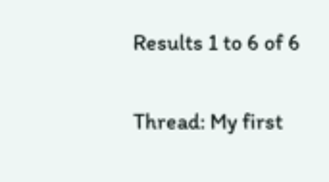Results 1 to 6 of 6

Thread: My first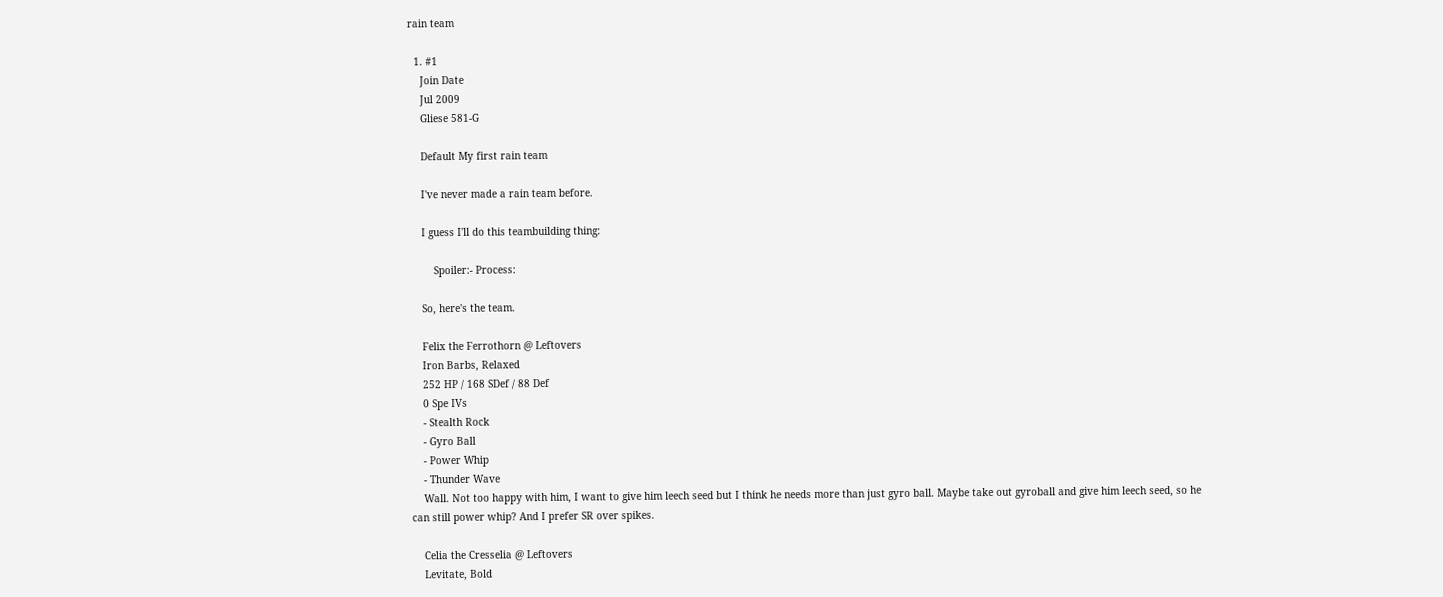rain team

  1. #1
    Join Date
    Jul 2009
    Gliese 581-G

    Default My first rain team

    I've never made a rain team before.

    I guess I'll do this teambuilding thing:

        Spoiler:- Process:

    So, here's the team.

    Felix the Ferrothorn @ Leftovers
    Iron Barbs, Relaxed
    252 HP / 168 SDef / 88 Def
    0 Spe IVs
    - Stealth Rock
    - Gyro Ball
    - Power Whip
    - Thunder Wave
    Wall. Not too happy with him, I want to give him leech seed but I think he needs more than just gyro ball. Maybe take out gyroball and give him leech seed, so he can still power whip? And I prefer SR over spikes.

    Celia the Cresselia @ Leftovers
    Levitate, Bold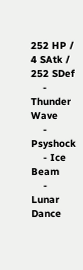252 HP / 4 SAtk / 252 SDef
    - Thunder Wave
    - Psyshock
    - Ice Beam
    - Lunar Dance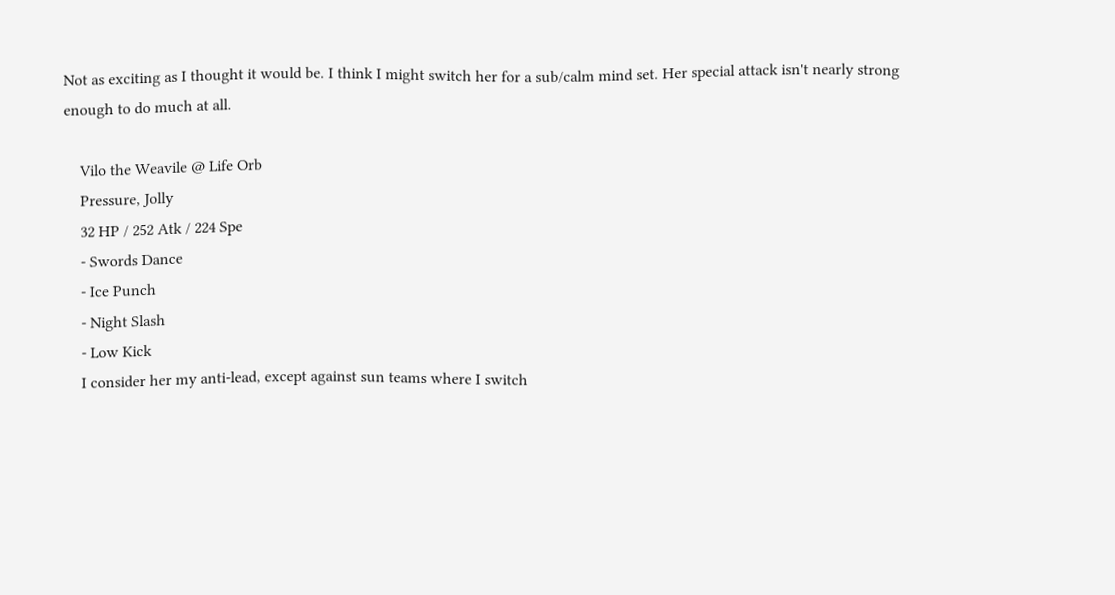Not as exciting as I thought it would be. I think I might switch her for a sub/calm mind set. Her special attack isn't nearly strong enough to do much at all.

    Vilo the Weavile @ Life Orb
    Pressure, Jolly
    32 HP / 252 Atk / 224 Spe
    - Swords Dance
    - Ice Punch
    - Night Slash
    - Low Kick
    I consider her my anti-lead, except against sun teams where I switch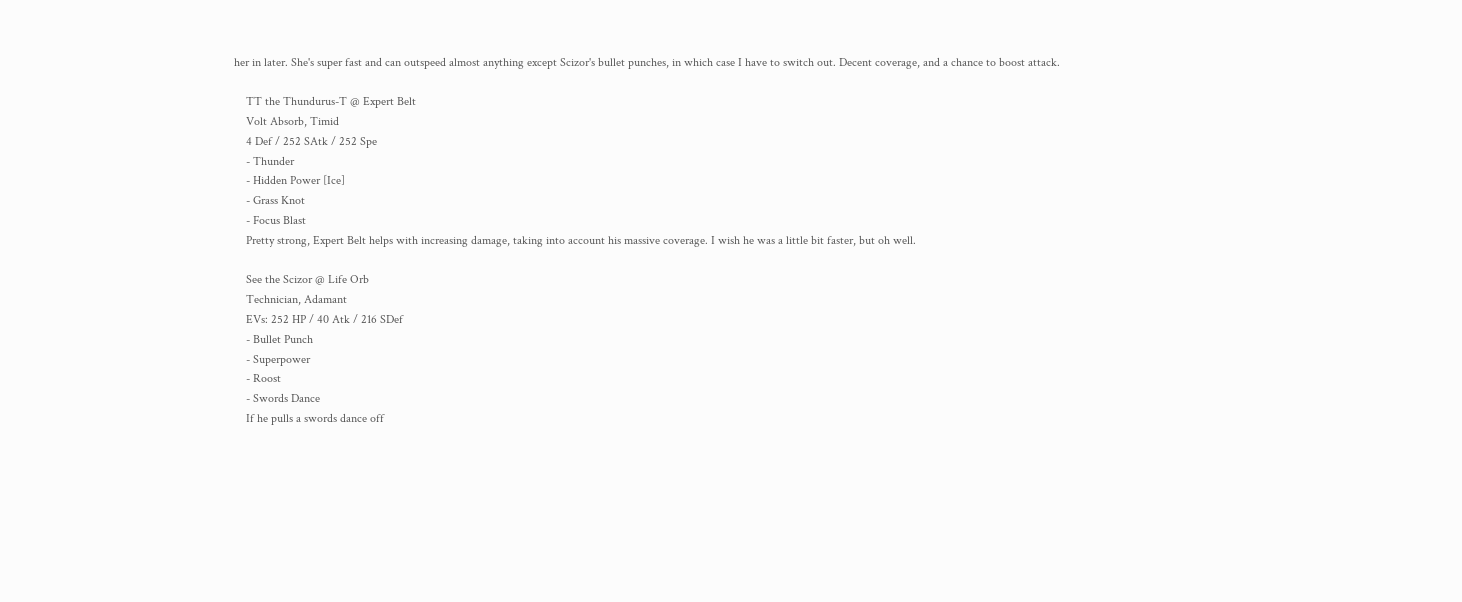her in later. She's super fast and can outspeed almost anything except Scizor's bullet punches, in which case I have to switch out. Decent coverage, and a chance to boost attack.

    TT the Thundurus-T @ Expert Belt
    Volt Absorb, Timid
    4 Def / 252 SAtk / 252 Spe
    - Thunder
    - Hidden Power [Ice]
    - Grass Knot
    - Focus Blast
    Pretty strong, Expert Belt helps with increasing damage, taking into account his massive coverage. I wish he was a little bit faster, but oh well.

    See the Scizor @ Life Orb
    Technician, Adamant
    EVs: 252 HP / 40 Atk / 216 SDef
    - Bullet Punch
    - Superpower
    - Roost
    - Swords Dance
    If he pulls a swords dance off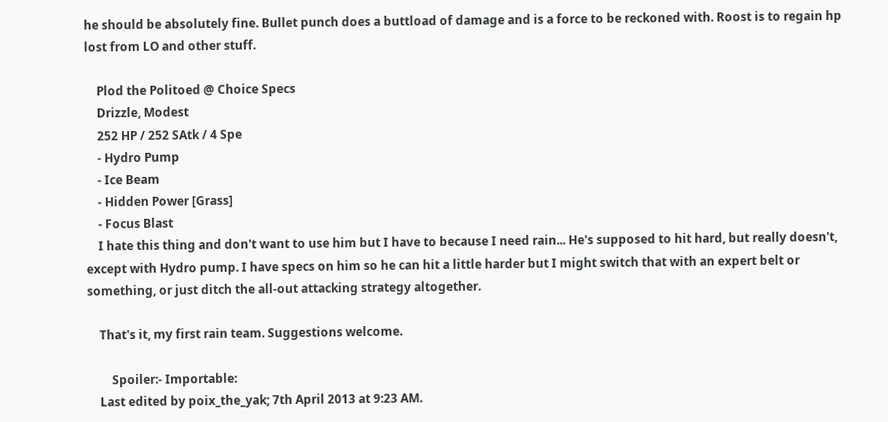he should be absolutely fine. Bullet punch does a buttload of damage and is a force to be reckoned with. Roost is to regain hp lost from LO and other stuff.

    Plod the Politoed @ Choice Specs
    Drizzle, Modest
    252 HP / 252 SAtk / 4 Spe
    - Hydro Pump
    - Ice Beam
    - Hidden Power [Grass]
    - Focus Blast
    I hate this thing and don't want to use him but I have to because I need rain... He's supposed to hit hard, but really doesn't, except with Hydro pump. I have specs on him so he can hit a little harder but I might switch that with an expert belt or something, or just ditch the all-out attacking strategy altogether.

    That's it, my first rain team. Suggestions welcome.

        Spoiler:- Importable:
    Last edited by poix_the_yak; 7th April 2013 at 9:23 AM.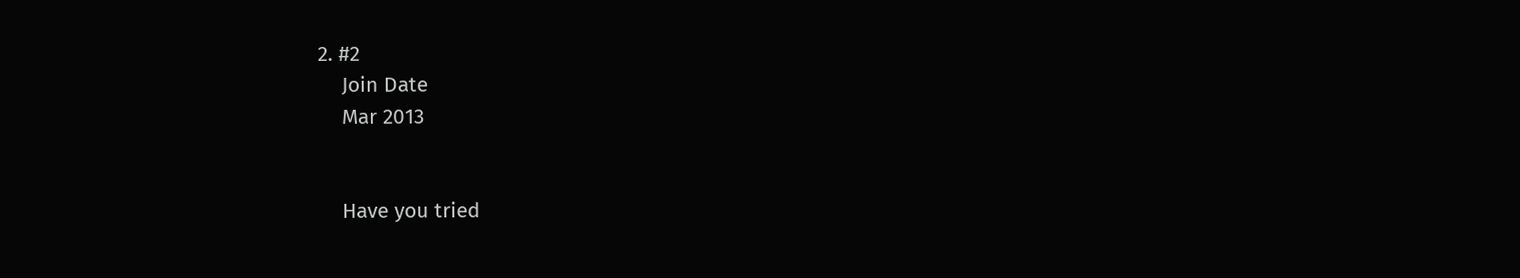2. #2
    Join Date
    Mar 2013


    Have you tried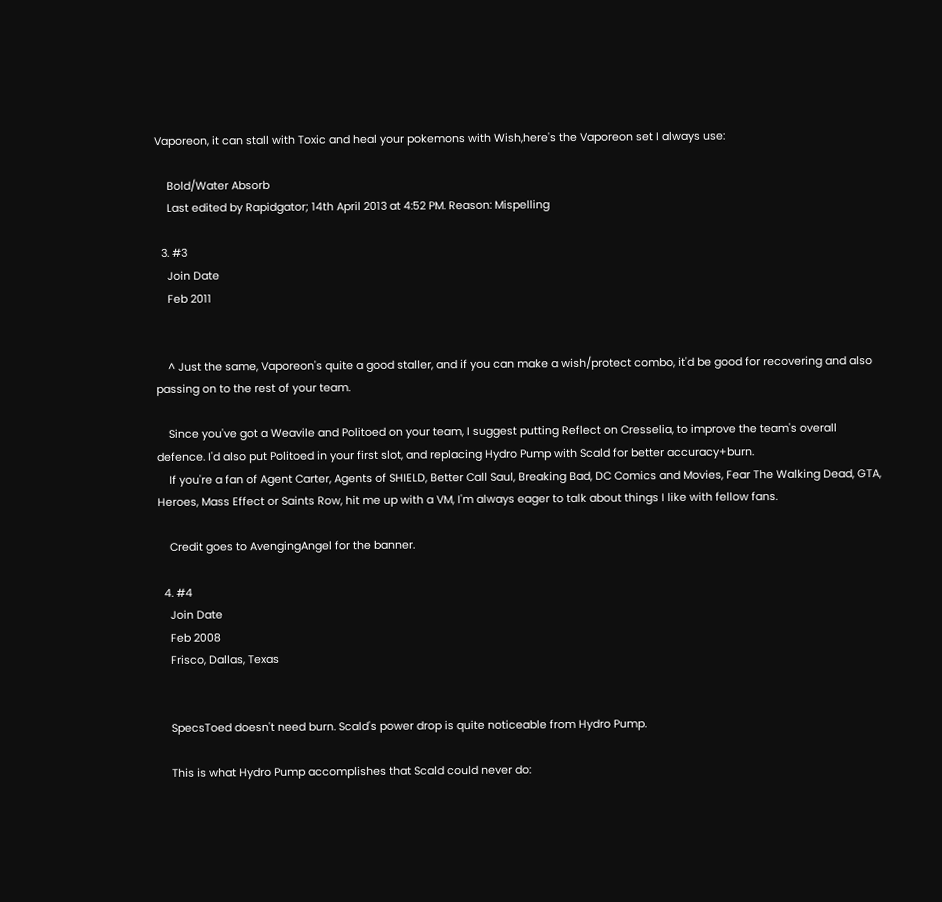Vaporeon, it can stall with Toxic and heal your pokemons with Wish,here's the Vaporeon set I always use:

    Bold/Water Absorb
    Last edited by Rapidgator; 14th April 2013 at 4:52 PM. Reason: Mispelling

  3. #3
    Join Date
    Feb 2011


    ^ Just the same, Vaporeon's quite a good staller, and if you can make a wish/protect combo, it'd be good for recovering and also passing on to the rest of your team.

    Since you've got a Weavile and Politoed on your team, I suggest putting Reflect on Cresselia, to improve the team's overall defence. I'd also put Politoed in your first slot, and replacing Hydro Pump with Scald for better accuracy+burn.
    If you're a fan of Agent Carter, Agents of SHIELD, Better Call Saul, Breaking Bad, DC Comics and Movies, Fear The Walking Dead, GTA, Heroes, Mass Effect or Saints Row, hit me up with a VM, I'm always eager to talk about things I like with fellow fans.

    Credit goes to AvengingAngel for the banner.

  4. #4
    Join Date
    Feb 2008
    Frisco, Dallas, Texas


    SpecsToed doesn't need burn. Scald's power drop is quite noticeable from Hydro Pump.

    This is what Hydro Pump accomplishes that Scald could never do: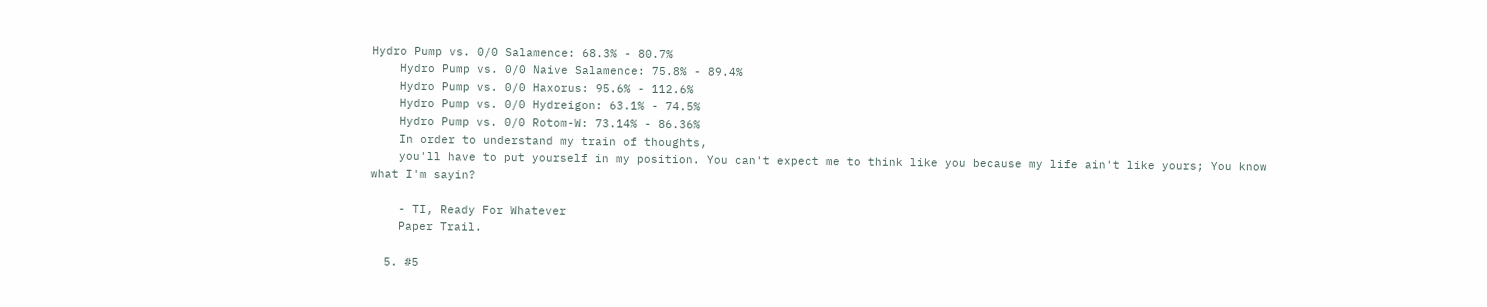Hydro Pump vs. 0/0 Salamence: 68.3% - 80.7%
    Hydro Pump vs. 0/0 Naive Salamence: 75.8% - 89.4%
    Hydro Pump vs. 0/0 Haxorus: 95.6% - 112.6%
    Hydro Pump vs. 0/0 Hydreigon: 63.1% - 74.5%
    Hydro Pump vs. 0/0 Rotom-W: 73.14% - 86.36%
    In order to understand my train of thoughts,
    you'll have to put yourself in my position. You can't expect me to think like you because my life ain't like yours; You know what I'm sayin?

    - TI, Ready For Whatever
    Paper Trail.

  5. #5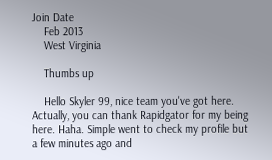Join Date
    Feb 2013
    West Virginia

    Thumbs up

    Hello Skyler 99, nice team you've got here. Actually, you can thank Rapidgator for my being here. Haha. Simple went to check my profile but a few minutes ago and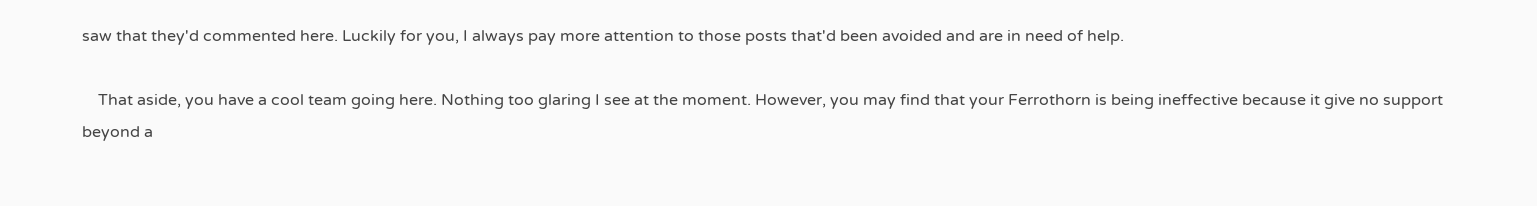saw that they'd commented here. Luckily for you, I always pay more attention to those posts that'd been avoided and are in need of help.

    That aside, you have a cool team going here. Nothing too glaring I see at the moment. However, you may find that your Ferrothorn is being ineffective because it give no support beyond a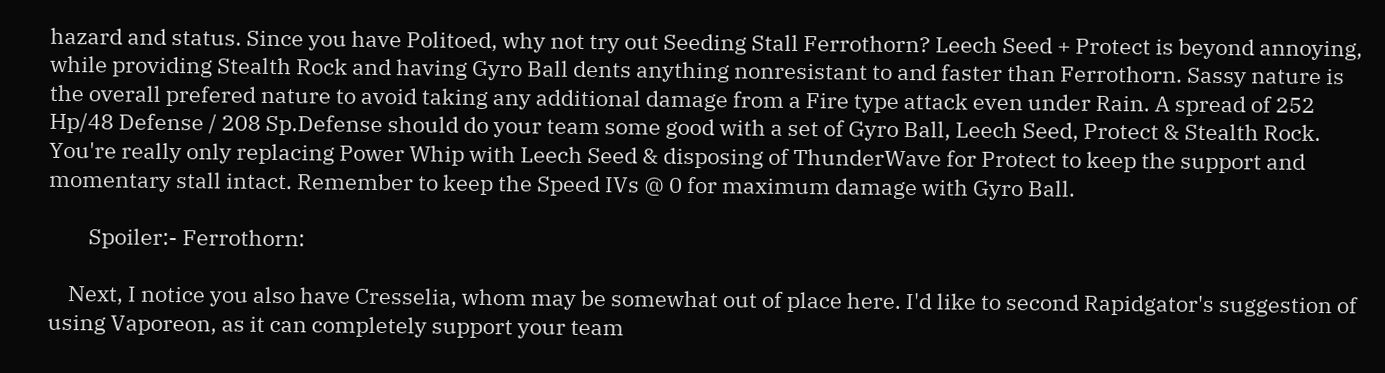hazard and status. Since you have Politoed, why not try out Seeding Stall Ferrothorn? Leech Seed + Protect is beyond annoying, while providing Stealth Rock and having Gyro Ball dents anything nonresistant to and faster than Ferrothorn. Sassy nature is the overall prefered nature to avoid taking any additional damage from a Fire type attack even under Rain. A spread of 252 Hp/48 Defense / 208 Sp.Defense should do your team some good with a set of Gyro Ball, Leech Seed, Protect & Stealth Rock. You're really only replacing Power Whip with Leech Seed & disposing of ThunderWave for Protect to keep the support and momentary stall intact. Remember to keep the Speed IVs @ 0 for maximum damage with Gyro Ball.

        Spoiler:- Ferrothorn:

    Next, I notice you also have Cresselia, whom may be somewhat out of place here. I'd like to second Rapidgator's suggestion of using Vaporeon, as it can completely support your team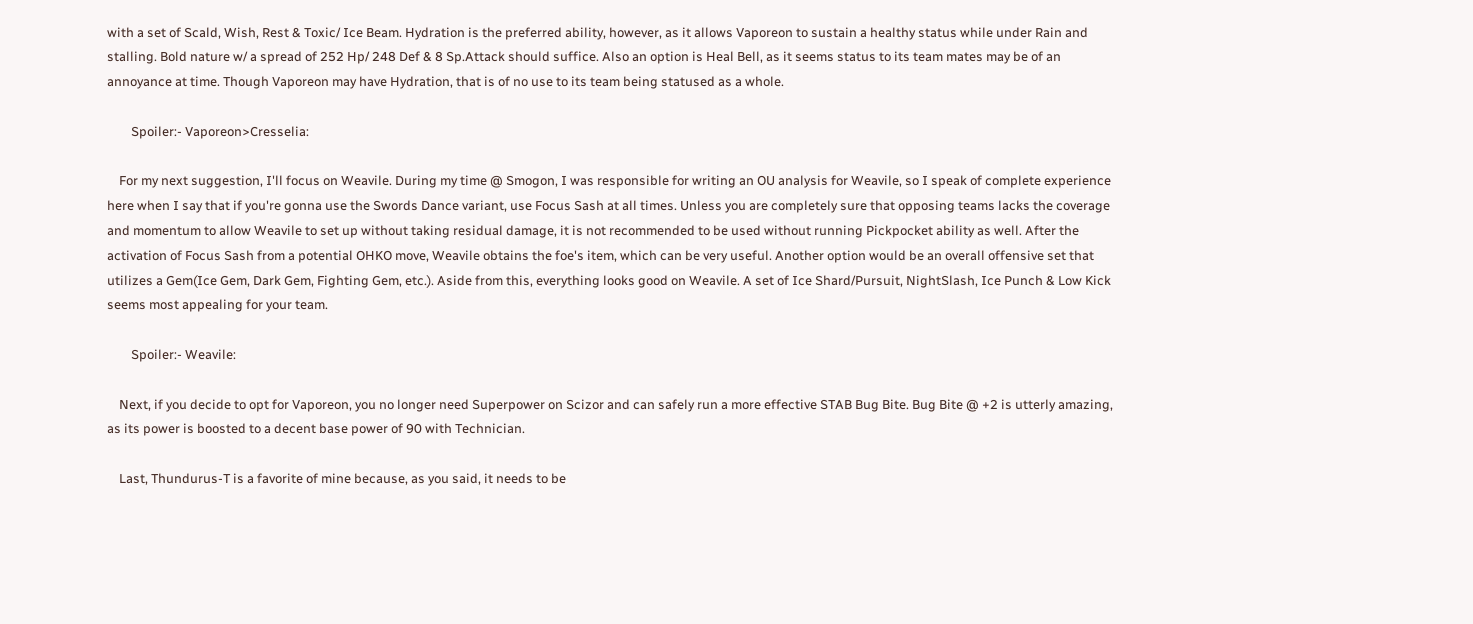with a set of Scald, Wish, Rest & Toxic/ Ice Beam. Hydration is the preferred ability, however, as it allows Vaporeon to sustain a healthy status while under Rain and stalling. Bold nature w/ a spread of 252 Hp/ 248 Def & 8 Sp.Attack should suffice. Also an option is Heal Bell, as it seems status to its team mates may be of an annoyance at time. Though Vaporeon may have Hydration, that is of no use to its team being statused as a whole.

        Spoiler:- Vaporeon>Cresselia:

    For my next suggestion, I'll focus on Weavile. During my time @ Smogon, I was responsible for writing an OU analysis for Weavile, so I speak of complete experience here when I say that if you're gonna use the Swords Dance variant, use Focus Sash at all times. Unless you are completely sure that opposing teams lacks the coverage and momentum to allow Weavile to set up without taking residual damage, it is not recommended to be used without running Pickpocket ability as well. After the activation of Focus Sash from a potential OHKO move, Weavile obtains the foe's item, which can be very useful. Another option would be an overall offensive set that utilizes a Gem(Ice Gem, Dark Gem, Fighting Gem, etc.). Aside from this, everything looks good on Weavile. A set of Ice Shard/Pursuit, NightSlash, Ice Punch & Low Kick seems most appealing for your team.

        Spoiler:- Weavile:

    Next, if you decide to opt for Vaporeon, you no longer need Superpower on Scizor and can safely run a more effective STAB Bug Bite. Bug Bite @ +2 is utterly amazing, as its power is boosted to a decent base power of 90 with Technician.

    Last, Thundurus-T is a favorite of mine because, as you said, it needs to be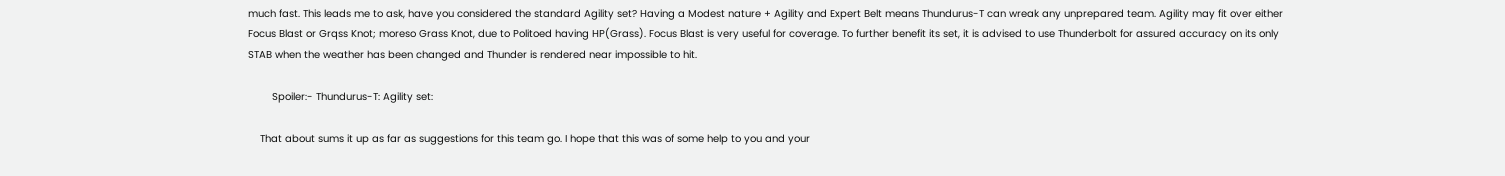much fast. This leads me to ask, have you considered the standard Agility set? Having a Modest nature + Agility and Expert Belt means Thundurus-T can wreak any unprepared team. Agility may fit over either Focus Blast or Grqss Knot; moreso Grass Knot, due to Politoed having HP(Grass). Focus Blast is very useful for coverage. To further benefit its set, it is advised to use Thunderbolt for assured accuracy on its only STAB when the weather has been changed and Thunder is rendered near impossible to hit.

        Spoiler:- Thundurus-T: Agility set:

    That about sums it up as far as suggestions for this team go. I hope that this was of some help to you and your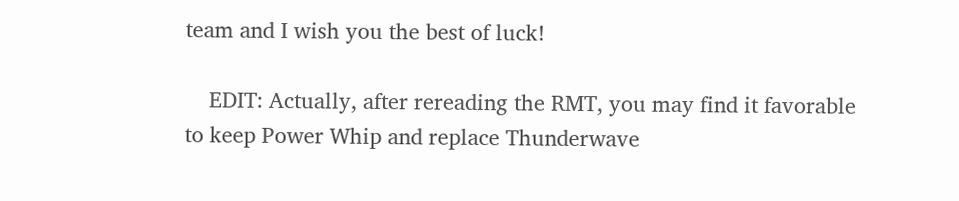team and I wish you the best of luck!

    EDIT: Actually, after rereading the RMT, you may find it favorable to keep Power Whip and replace Thunderwave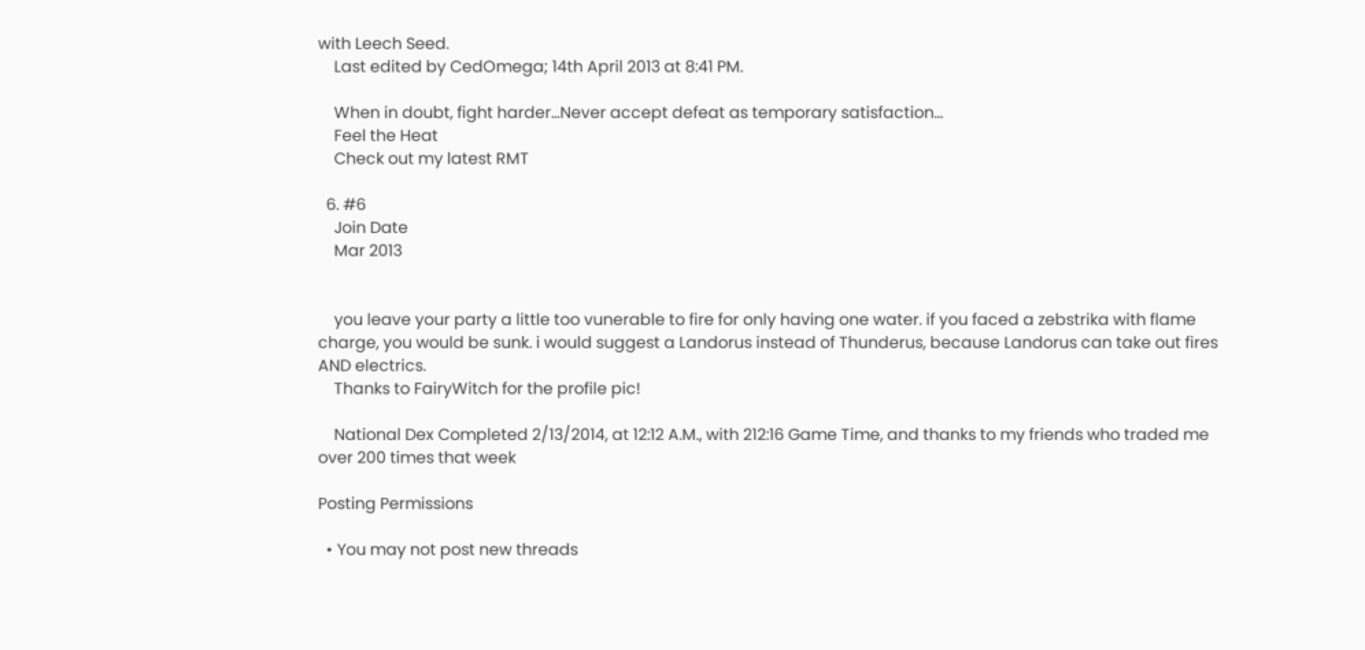with Leech Seed.
    Last edited by CedOmega; 14th April 2013 at 8:41 PM.

    When in doubt, fight harder...Never accept defeat as temporary satisfaction...
    Feel the Heat
    Check out my latest RMT

  6. #6
    Join Date
    Mar 2013


    you leave your party a little too vunerable to fire for only having one water. if you faced a zebstrika with flame charge, you would be sunk. i would suggest a Landorus instead of Thunderus, because Landorus can take out fires AND electrics.
    Thanks to FairyWitch for the profile pic!

    National Dex Completed 2/13/2014, at 12:12 A.M., with 212:16 Game Time, and thanks to my friends who traded me over 200 times that week

Posting Permissions

  • You may not post new threads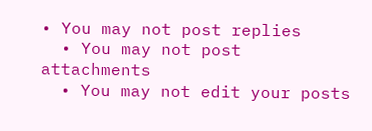• You may not post replies
  • You may not post attachments
  • You may not edit your posts